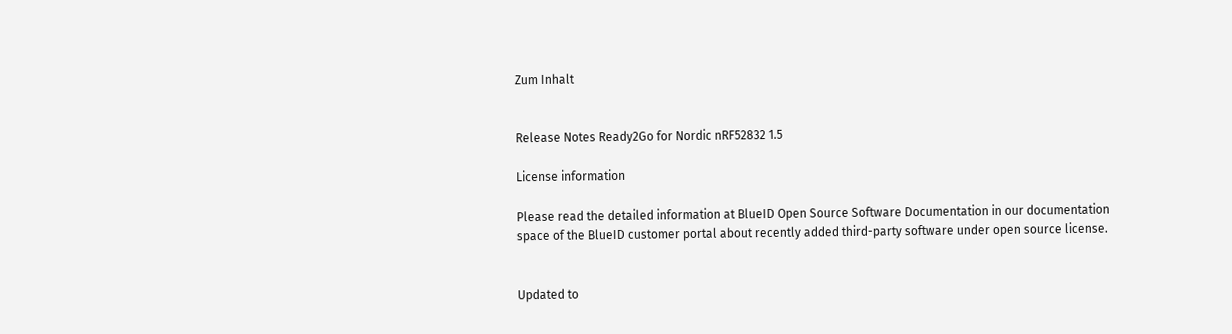Zum Inhalt


Release Notes Ready2Go for Nordic nRF52832 1.5

License information

Please read the detailed information at BlueID Open Source Software Documentation in our documentation space of the BlueID customer portal about recently added third-party software under open source license.


Updated to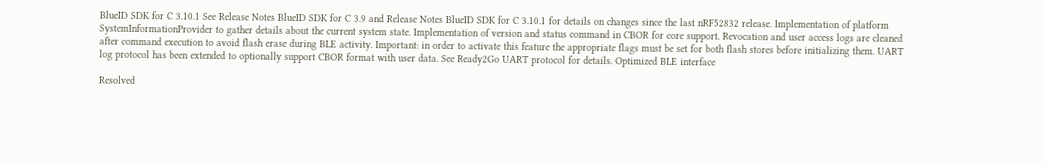BlueID SDK for C 3.10.1 See Release Notes BlueID SDK for C 3.9 and Release Notes BlueID SDK for C 3.10.1 for details on changes since the last nRF52832 release. Implementation of platform SystemInformationProvider to gather details about the current system state. Implementation of version and status command in CBOR for core support. Revocation and user access logs are cleaned after command execution to avoid flash erase during BLE activity. Important: in order to activate this feature the appropriate flags must be set for both flash stores before initializing them. UART log protocol has been extended to optionally support CBOR format with user data. See Ready2Go UART protocol for details. Optimized BLE interface

Resolved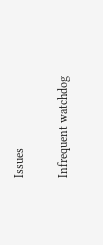Issues

Infrequent watchdog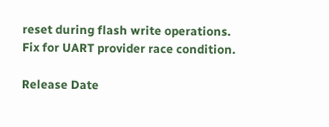reset during flash write operations. Fix for UART provider race condition.

Release Date